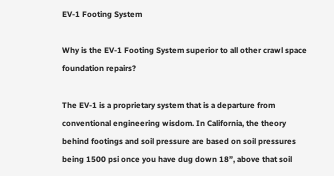EV-1 Footing System

Why is the EV-1 Footing System superior to all other crawl space foundation repairs?

The EV-1 is a proprietary system that is a departure from conventional engineering wisdom. In California, the theory behind footings and soil pressure are based on soil pressures being 1500 psi once you have dug down 18”, above that soil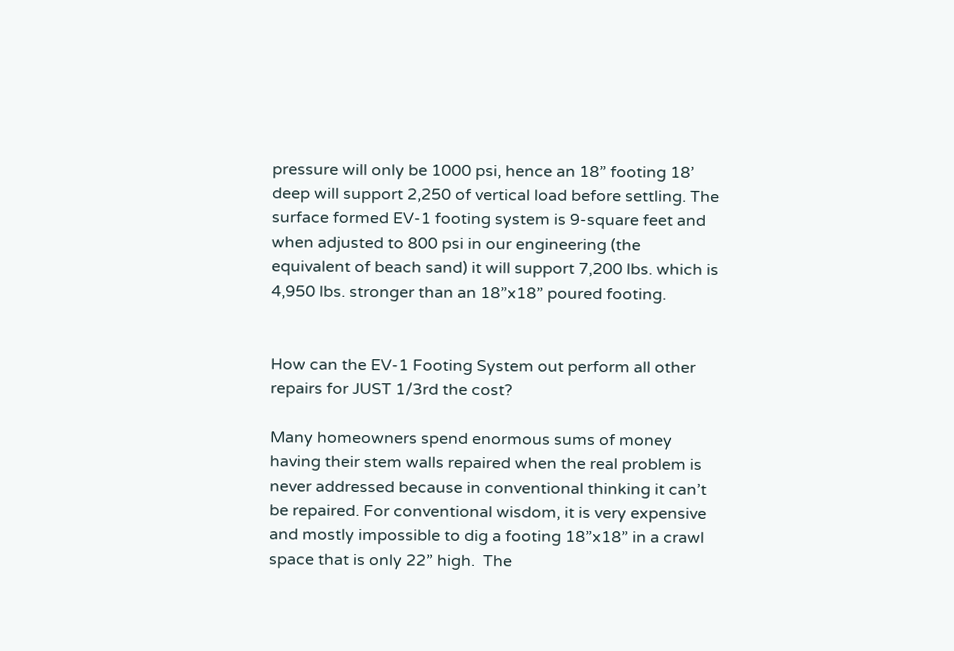pressure will only be 1000 psi, hence an 18” footing 18’ deep will support 2,250 of vertical load before settling. The surface formed EV-1 footing system is 9-square feet and when adjusted to 800 psi in our engineering (the equivalent of beach sand) it will support 7,200 lbs. which is 4,950 lbs. stronger than an 18”x18” poured footing.


How can the EV-1 Footing System out perform all other repairs for JUST 1/3rd the cost?

Many homeowners spend enormous sums of money having their stem walls repaired when the real problem is never addressed because in conventional thinking it can’t be repaired. For conventional wisdom, it is very expensive and mostly impossible to dig a footing 18”x18” in a crawl space that is only 22” high.  The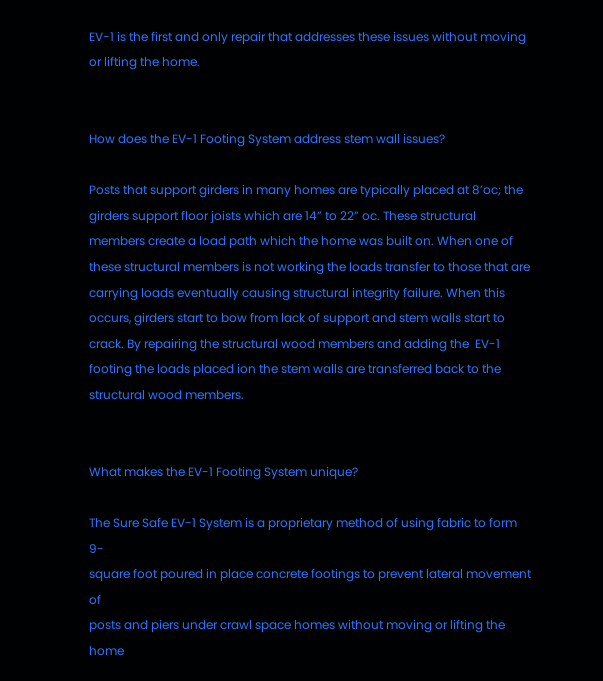EV-1 is the first and only repair that addresses these issues without moving or lifting the home.


How does the EV-1 Footing System address stem wall issues?

Posts that support girders in many homes are typically placed at 8’oc; the girders support floor joists which are 14” to 22” oc. These structural members create a load path which the home was built on. When one of these structural members is not working the loads transfer to those that are carrying loads eventually causing structural integrity failure. When this occurs, girders start to bow from lack of support and stem walls start to crack. By repairing the structural wood members and adding the  EV-1 footing the loads placed ion the stem walls are transferred back to the structural wood members.


What makes the EV-1 Footing System unique?

The Sure Safe EV-1 System is a proprietary method of using fabric to form 9-
square foot poured in place concrete footings to prevent lateral movement of
posts and piers under crawl space homes without moving or lifting the home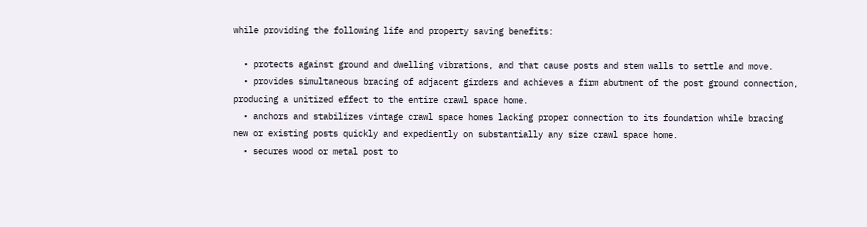while providing the following life and property saving benefits:

  • protects against ground and dwelling vibrations, and that cause posts and stem walls to settle and move.
  • provides simultaneous bracing of adjacent girders and achieves a firm abutment of the post ground connection, producing a unitized effect to the entire crawl space home.
  • anchors and stabilizes vintage crawl space homes lacking proper connection to its foundation while bracing new or existing posts quickly and expediently on substantially any size crawl space home.
  • secures wood or metal post to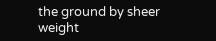the ground by sheer weight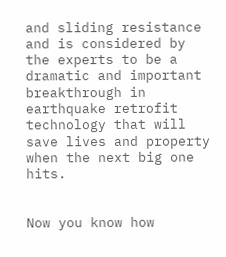and sliding resistance and is considered by the experts to be a dramatic and important breakthrough in earthquake retrofit technology that will save lives and property when the next big one hits.


Now you know how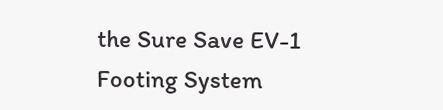the Sure Save EV-1 Footing System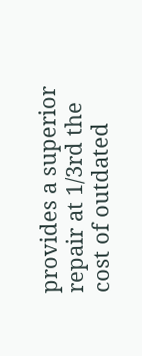provides a superior repair at 1/3rd the cost of outdated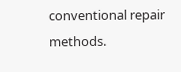conventional repair methods.